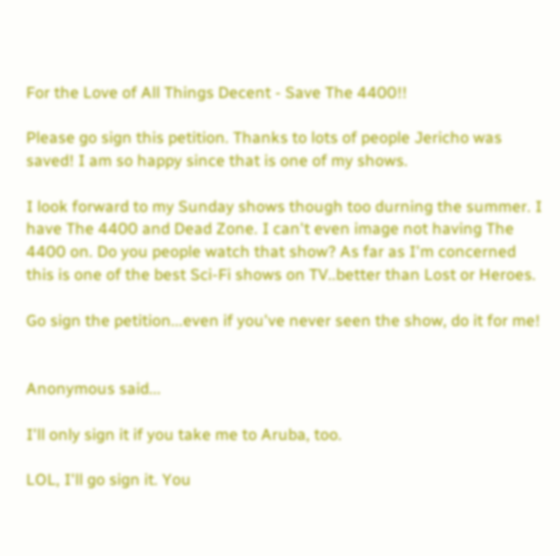For the Love of All Things Decent - Save The 4400!!

Please go sign this petition. Thanks to lots of people Jericho was saved! I am so happy since that is one of my shows.

I look forward to my Sunday shows though too durning the summer. I have The 4400 and Dead Zone. I can't even image not having The 4400 on. Do you people watch that show? As far as I'm concerned this is one of the best Sci-Fi shows on TV..better than Lost or Heroes.

Go sign the petition...even if you've never seen the show, do it for me!


Anonymous said...

I'll only sign it if you take me to Aruba, too.

LOL, I'll go sign it. You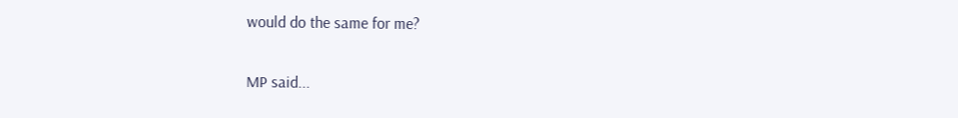would do the same for me?

MP said...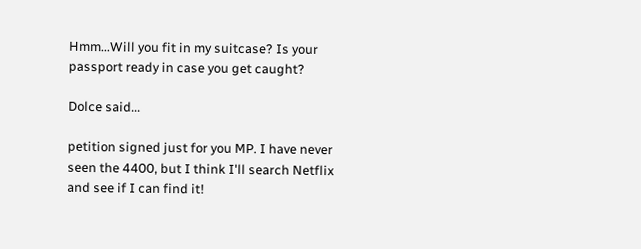Hmm...Will you fit in my suitcase? Is your passport ready in case you get caught?

Dolce said...

petition signed just for you MP. I have never seen the 4400, but I think I'll search Netflix and see if I can find it!